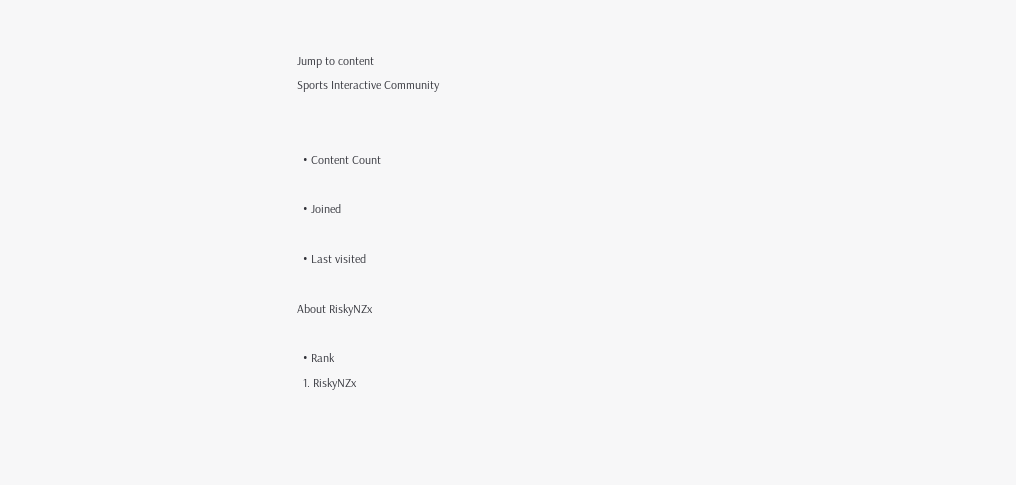Jump to content
Sports Interactive Community


  • Content Count

  • Joined

  • Last visited

About RiskyNZx

  • Rank
  1. RiskyNZx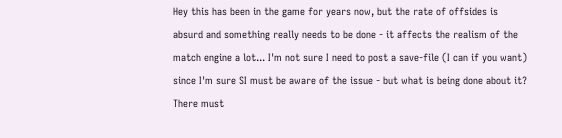Hey this has been in the game for years now, but the rate of offsides is absurd and something really needs to be done - it affects the realism of the match engine a lot... I'm not sure I need to post a save-file (I can if you want) since I'm sure SI must be aware of the issue - but what is being done about it? There must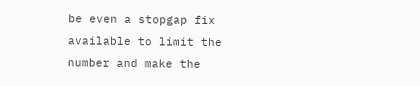be even a stopgap fix available to limit the number and make the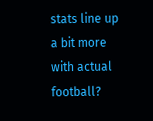stats line up a bit more with actual football?